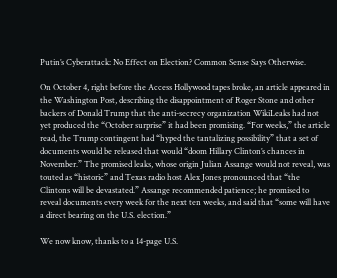Putin’s Cyberattack: No Effect on Election? Common Sense Says Otherwise.

On October 4, right before the Access Hollywood tapes broke, an article appeared in the Washington Post, describing the disappointment of Roger Stone and other backers of Donald Trump that the anti-secrecy organization WikiLeaks had not yet produced the “October surprise” it had been promising. “For weeks,” the article read, the Trump contingent had “hyped the tantalizing possibility” that a set of documents would be released that would “doom Hillary Clinton’s chances in November.” The promised leaks, whose origin Julian Assange would not reveal, was touted as “historic” and Texas radio host Alex Jones pronounced that “the Clintons will be devastated.” Assange recommended patience; he promised to reveal documents every week for the next ten weeks, and said that “some will have a direct bearing on the U.S. election.”

We now know, thanks to a 14-page U.S.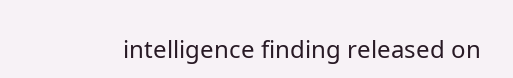intelligence finding released on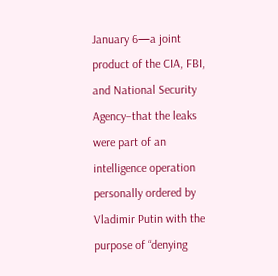January 6—a joint product of the CIA, FBI, and National Security Agency–that the leaks were part of an intelligence operation personally ordered by Vladimir Putin with the purpose of “denying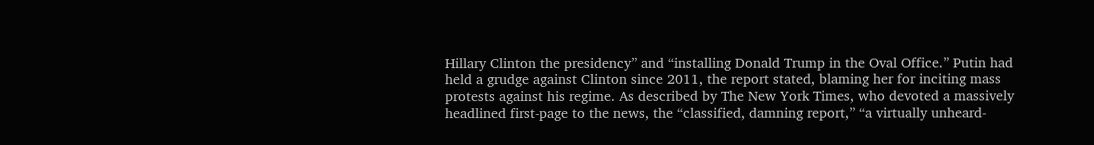Hillary Clinton the presidency” and “installing Donald Trump in the Oval Office.” Putin had held a grudge against Clinton since 2011, the report stated, blaming her for inciting mass protests against his regime. As described by The New York Times, who devoted a massively headlined first-page to the news, the “classified, damning report,” “a virtually unheard-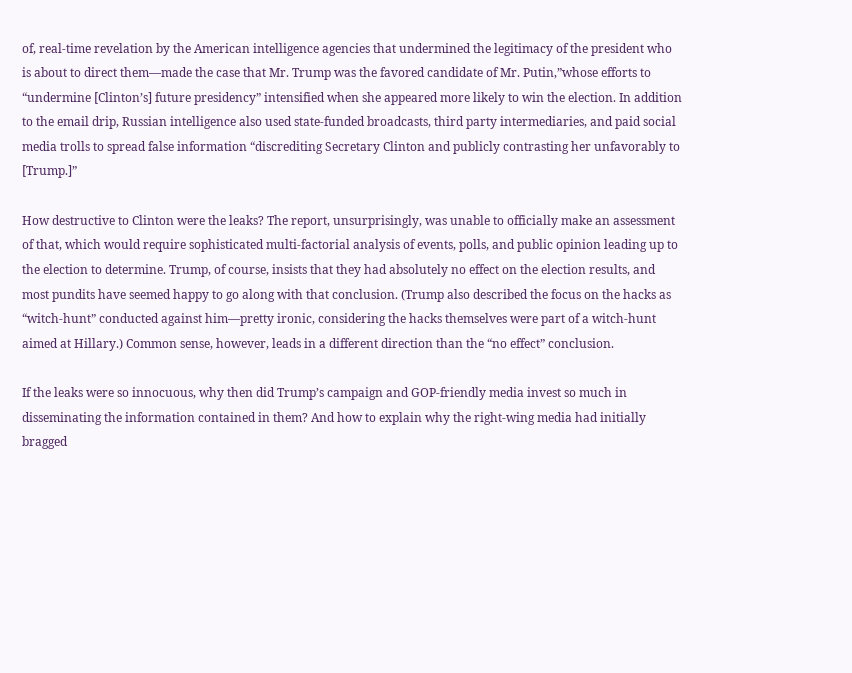of, real-time revelation by the American intelligence agencies that undermined the legitimacy of the president who is about to direct them—made the case that Mr. Trump was the favored candidate of Mr. Putin,”whose efforts to “undermine [Clinton’s] future presidency” intensified when she appeared more likely to win the election. In addition to the email drip, Russian intelligence also used state-funded broadcasts, third party intermediaries, and paid social media trolls to spread false information “discrediting Secretary Clinton and publicly contrasting her unfavorably to [Trump.]”

How destructive to Clinton were the leaks? The report, unsurprisingly, was unable to officially make an assessment of that, which would require sophisticated multi-factorial analysis of events, polls, and public opinion leading up to the election to determine. Trump, of course, insists that they had absolutely no effect on the election results, and most pundits have seemed happy to go along with that conclusion. (Trump also described the focus on the hacks as “witch-hunt” conducted against him—pretty ironic, considering the hacks themselves were part of a witch-hunt aimed at Hillary.) Common sense, however, leads in a different direction than the “no effect” conclusion.

If the leaks were so innocuous, why then did Trump’s campaign and GOP-friendly media invest so much in disseminating the information contained in them? And how to explain why the right-wing media had initially bragged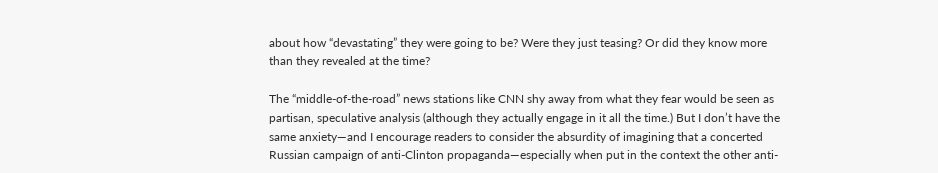about how “devastating” they were going to be? Were they just teasing? Or did they know more than they revealed at the time?

The “middle-of-the-road” news stations like CNN shy away from what they fear would be seen as partisan, speculative analysis (although they actually engage in it all the time.) But I don’t have the same anxiety—and I encourage readers to consider the absurdity of imagining that a concerted Russian campaign of anti-Clinton propaganda—especially when put in the context the other anti-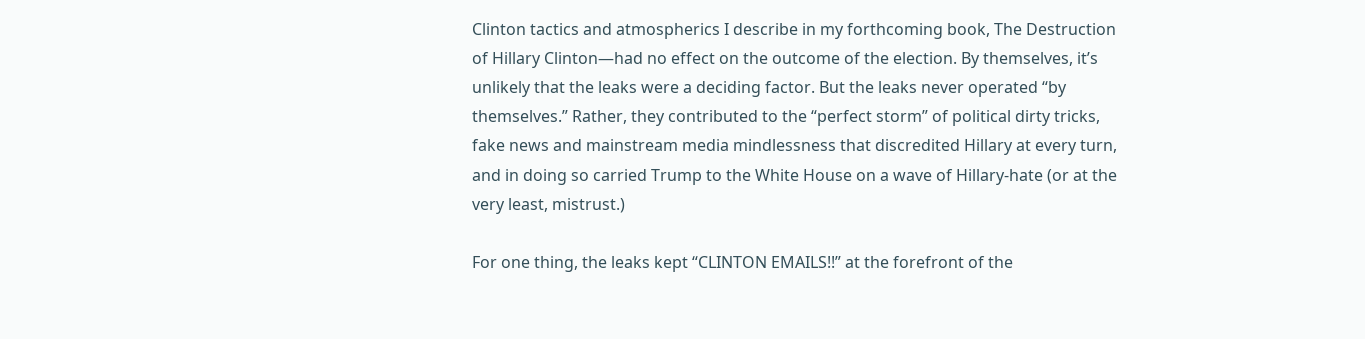Clinton tactics and atmospherics I describe in my forthcoming book, The Destruction of Hillary Clinton—had no effect on the outcome of the election. By themselves, it’s unlikely that the leaks were a deciding factor. But the leaks never operated “by themselves.” Rather, they contributed to the “perfect storm” of political dirty tricks, fake news and mainstream media mindlessness that discredited Hillary at every turn, and in doing so carried Trump to the White House on a wave of Hillary-hate (or at the very least, mistrust.)

For one thing, the leaks kept “CLINTON EMAILS!!” at the forefront of the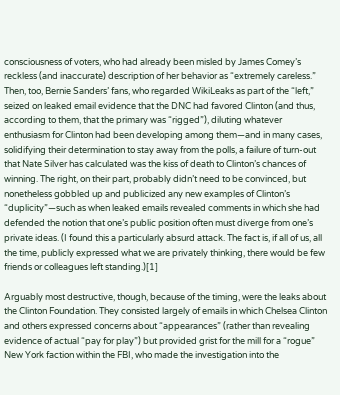consciousness of voters, who had already been misled by James Comey’s reckless (and inaccurate) description of her behavior as “extremely careless.” Then, too, Bernie Sanders’ fans, who regarded WikiLeaks as part of the “left,” seized on leaked email evidence that the DNC had favored Clinton (and thus, according to them, that the primary was “rigged”), diluting whatever enthusiasm for Clinton had been developing among them—and in many cases, solidifying their determination to stay away from the polls, a failure of turn-out that Nate Silver has calculated was the kiss of death to Clinton’s chances of winning. The right, on their part, probably didn’t need to be convinced, but nonetheless gobbled up and publicized any new examples of Clinton’s “duplicity”—such as when leaked emails revealed comments in which she had defended the notion that one’s public position often must diverge from one’s private ideas. (I found this a particularly absurd attack. The fact is, if all of us, all the time, publicly expressed what we are privately thinking, there would be few friends or colleagues left standing.)[1]

Arguably most destructive, though, because of the timing, were the leaks about the Clinton Foundation. They consisted largely of emails in which Chelsea Clinton and others expressed concerns about “appearances” (rather than revealing evidence of actual “pay for play”) but provided grist for the mill for a “rogue” New York faction within the FBI, who made the investigation into the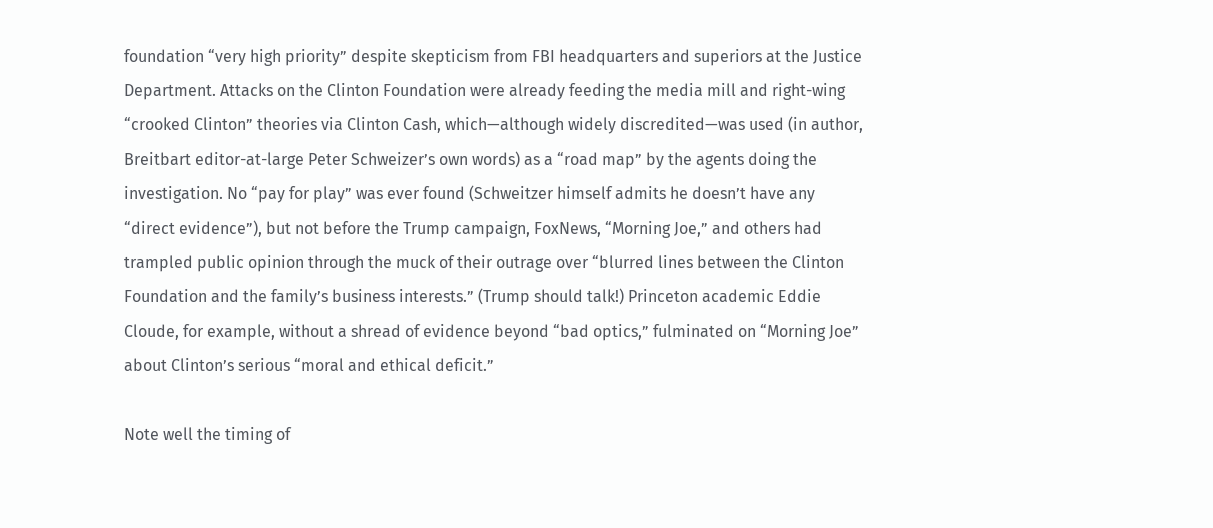foundation “very high priority” despite skepticism from FBI headquarters and superiors at the Justice Department. Attacks on the Clinton Foundation were already feeding the media mill and right-wing “crooked Clinton” theories via Clinton Cash, which—although widely discredited—was used (in author, Breitbart editor-at-large Peter Schweizer’s own words) as a “road map” by the agents doing the investigation. No “pay for play” was ever found (Schweitzer himself admits he doesn’t have any “direct evidence”), but not before the Trump campaign, FoxNews, “Morning Joe,” and others had trampled public opinion through the muck of their outrage over “blurred lines between the Clinton Foundation and the family’s business interests.” (Trump should talk!) Princeton academic Eddie Cloude, for example, without a shread of evidence beyond “bad optics,” fulminated on “Morning Joe” about Clinton’s serious “moral and ethical deficit.”

Note well the timing of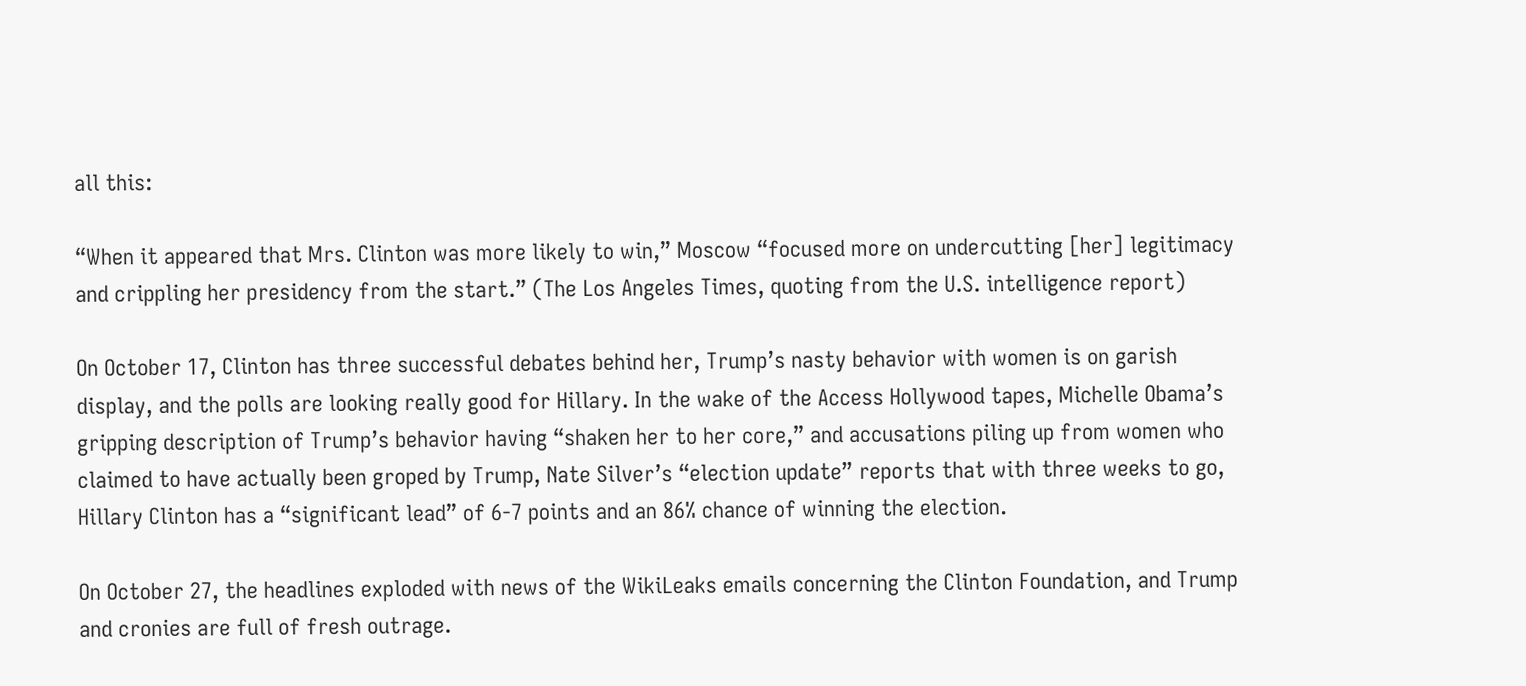all this:

“When it appeared that Mrs. Clinton was more likely to win,” Moscow “focused more on undercutting [her] legitimacy and crippling her presidency from the start.” (The Los Angeles Times, quoting from the U.S. intelligence report)

On October 17, Clinton has three successful debates behind her, Trump’s nasty behavior with women is on garish display, and the polls are looking really good for Hillary. In the wake of the Access Hollywood tapes, Michelle Obama’s gripping description of Trump’s behavior having “shaken her to her core,” and accusations piling up from women who claimed to have actually been groped by Trump, Nate Silver’s “election update” reports that with three weeks to go, Hillary Clinton has a “significant lead” of 6-7 points and an 86% chance of winning the election.

On October 27, the headlines exploded with news of the WikiLeaks emails concerning the Clinton Foundation, and Trump and cronies are full of fresh outrage.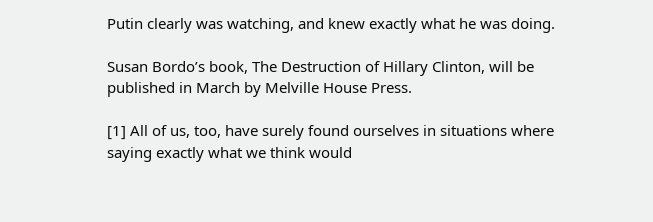Putin clearly was watching, and knew exactly what he was doing.

Susan Bordo’s book, The Destruction of Hillary Clinton, will be published in March by Melville House Press.

[1] All of us, too, have surely found ourselves in situations where saying exactly what we think would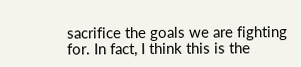sacrifice the goals we are fighting for. In fact, I think this is the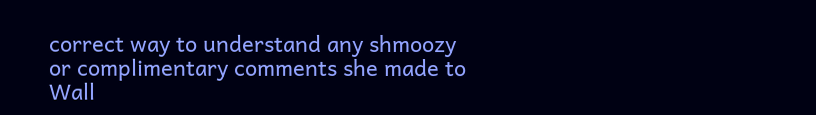correct way to understand any shmoozy or complimentary comments she made to Wall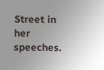Street in her speeches.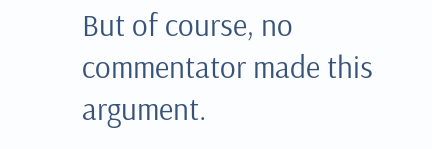But of course, no commentator made this argument.